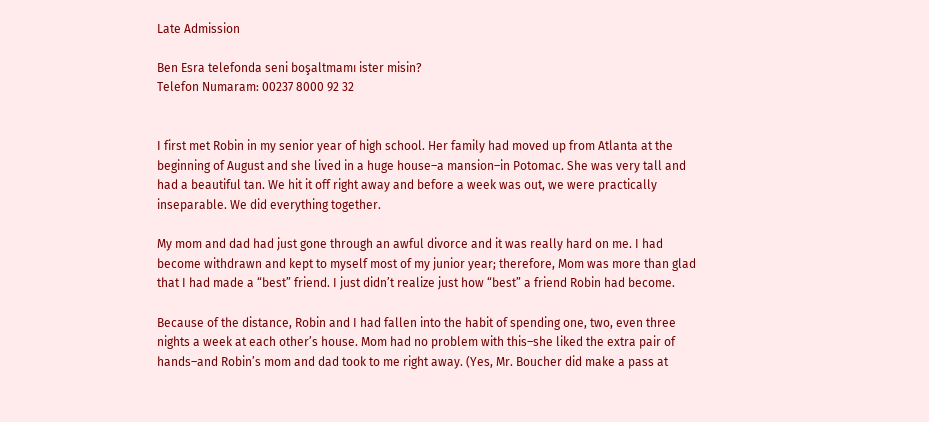Late Admission

Ben Esra telefonda seni boşaltmamı ister misin?
Telefon Numaram: 00237 8000 92 32


I first met Robin in my senior year of high school. Her family had moved up from Atlanta at the beginning of August and she lived in a huge house–a mansion–in Potomac. She was very tall and had a beautiful tan. We hit it off right away and before a week was out, we were practically inseparable. We did everything together.

My mom and dad had just gone through an awful divorce and it was really hard on me. I had become withdrawn and kept to myself most of my junior year; therefore, Mom was more than glad that I had made a “best” friend. I just didn’t realize just how “best” a friend Robin had become.

Because of the distance, Robin and I had fallen into the habit of spending one, two, even three nights a week at each other’s house. Mom had no problem with this–she liked the extra pair of hands–and Robin’s mom and dad took to me right away. (Yes, Mr. Boucher did make a pass at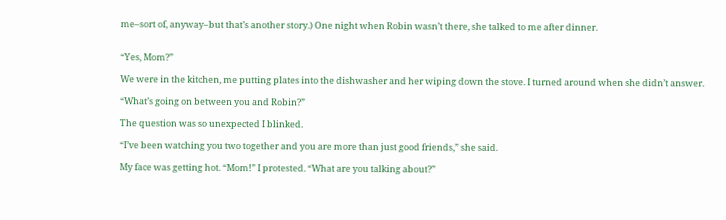me–sort of, anyway–but that’s another story.) One night when Robin wasn’t there, she talked to me after dinner.


“Yes, Mom?”

We were in the kitchen, me putting plates into the dishwasher and her wiping down the stove. I turned around when she didn’t answer.

“What’s going on between you and Robin?”

The question was so unexpected I blinked.

“I’ve been watching you two together and you are more than just good friends,” she said.

My face was getting hot. “Mom!” I protested. “What are you talking about?”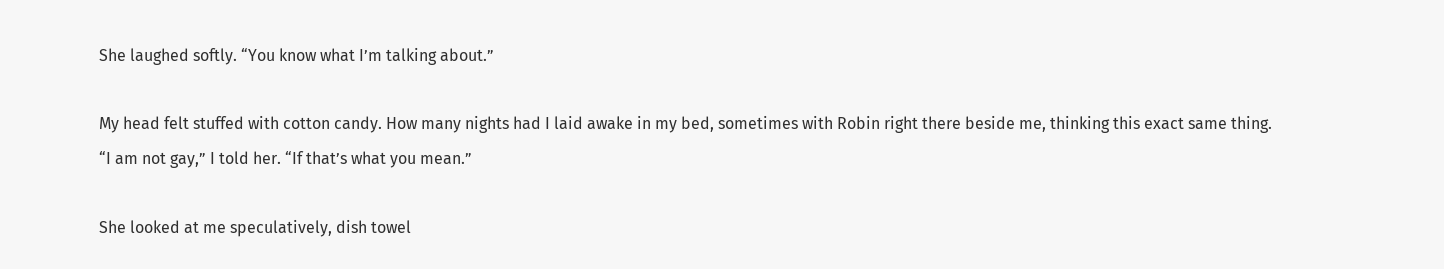She laughed softly. “You know what I’m talking about.”

My head felt stuffed with cotton candy. How many nights had I laid awake in my bed, sometimes with Robin right there beside me, thinking this exact same thing. “I am not gay,” I told her. “If that’s what you mean.”

She looked at me speculatively, dish towel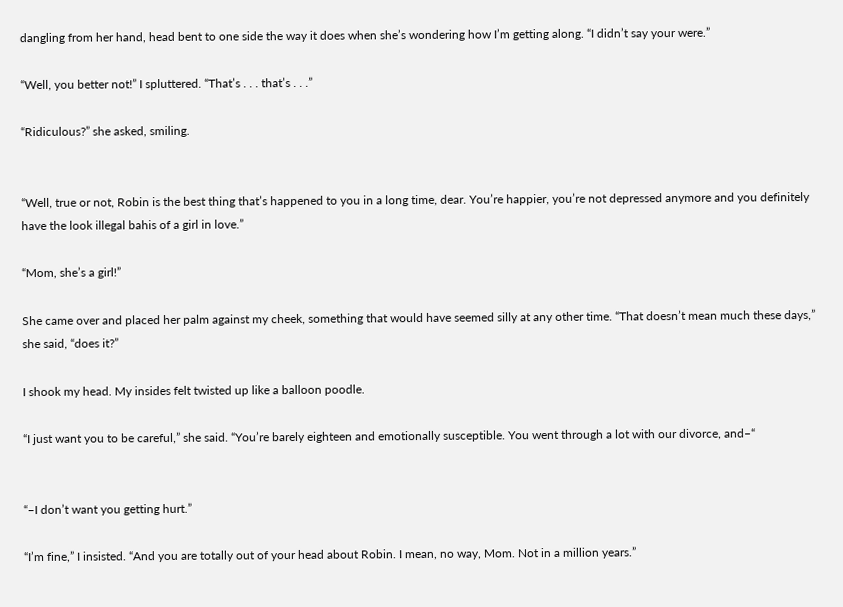dangling from her hand, head bent to one side the way it does when she’s wondering how I’m getting along. “I didn’t say your were.”

“Well, you better not!” I spluttered. “That’s . . . that’s . . .”

“Ridiculous?” she asked, smiling.


“Well, true or not, Robin is the best thing that’s happened to you in a long time, dear. You’re happier, you’re not depressed anymore and you definitely have the look illegal bahis of a girl in love.”

“Mom, she’s a girl!”

She came over and placed her palm against my cheek, something that would have seemed silly at any other time. “That doesn’t mean much these days,” she said, “does it?”

I shook my head. My insides felt twisted up like a balloon poodle.

“I just want you to be careful,” she said. “You’re barely eighteen and emotionally susceptible. You went through a lot with our divorce, and–“


“–I don’t want you getting hurt.”

“I’m fine,” I insisted. “And you are totally out of your head about Robin. I mean, no way, Mom. Not in a million years.”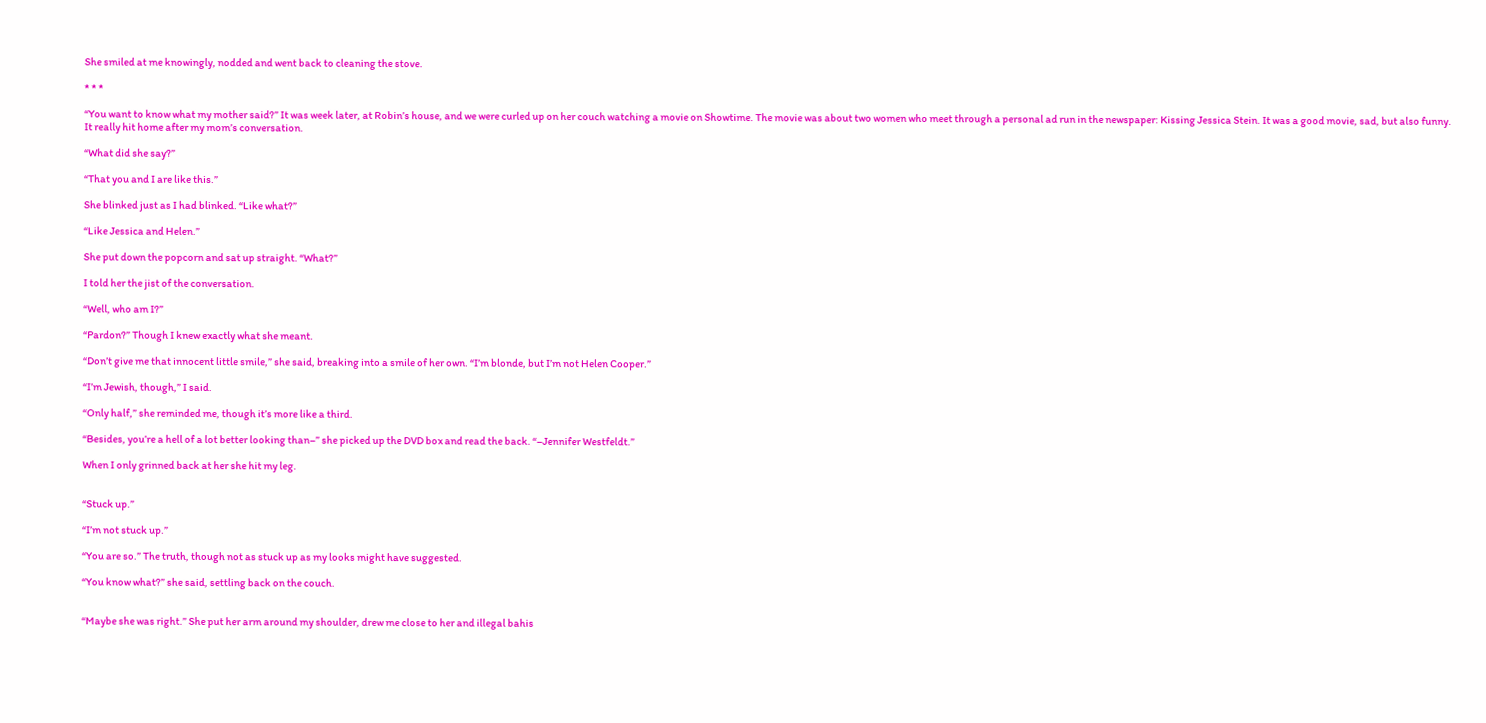She smiled at me knowingly, nodded and went back to cleaning the stove.

* * *

“You want to know what my mother said?” It was week later, at Robin’s house, and we were curled up on her couch watching a movie on Showtime. The movie was about two women who meet through a personal ad run in the newspaper: Kissing Jessica Stein. It was a good movie, sad, but also funny. It really hit home after my mom’s conversation.

“What did she say?”

“That you and I are like this.”

She blinked just as I had blinked. “Like what?”

“Like Jessica and Helen.”

She put down the popcorn and sat up straight. “What?”

I told her the jist of the conversation.

“Well, who am I?”

“Pardon?” Though I knew exactly what she meant.

“Don’t give me that innocent little smile,” she said, breaking into a smile of her own. “I’m blonde, but I’m not Helen Cooper.”

“I’m Jewish, though,” I said.

“Only half,” she reminded me, though it’s more like a third.

“Besides, you’re a hell of a lot better looking than–” she picked up the DVD box and read the back. “–Jennifer Westfeldt.”

When I only grinned back at her she hit my leg.


“Stuck up.”

“I’m not stuck up.”

“You are so.” The truth, though not as stuck up as my looks might have suggested.

“You know what?” she said, settling back on the couch.


“Maybe she was right.” She put her arm around my shoulder, drew me close to her and illegal bahis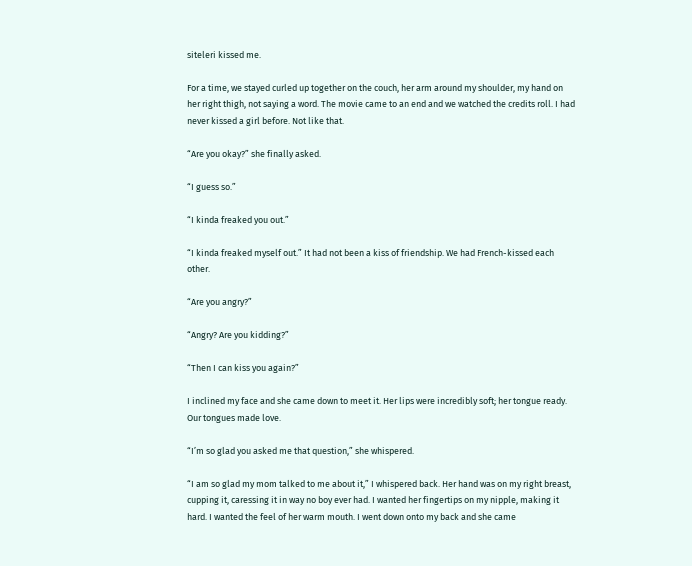siteleri kissed me.

For a time, we stayed curled up together on the couch, her arm around my shoulder, my hand on her right thigh, not saying a word. The movie came to an end and we watched the credits roll. I had never kissed a girl before. Not like that.

“Are you okay?” she finally asked.

“I guess so.”

“I kinda freaked you out.”

“I kinda freaked myself out.” It had not been a kiss of friendship. We had French-kissed each other.

“Are you angry?”

“Angry? Are you kidding?”

“Then I can kiss you again?”

I inclined my face and she came down to meet it. Her lips were incredibly soft; her tongue ready. Our tongues made love.

“I’m so glad you asked me that question,” she whispered.

“I am so glad my mom talked to me about it,” I whispered back. Her hand was on my right breast, cupping it, caressing it in way no boy ever had. I wanted her fingertips on my nipple, making it hard. I wanted the feel of her warm mouth. I went down onto my back and she came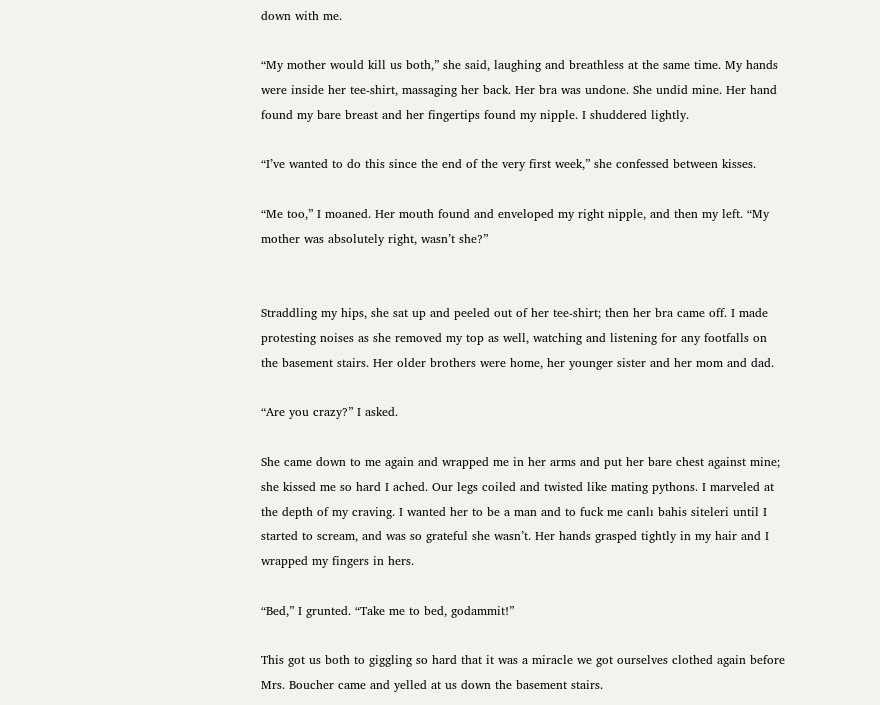down with me.

“My mother would kill us both,” she said, laughing and breathless at the same time. My hands were inside her tee-shirt, massaging her back. Her bra was undone. She undid mine. Her hand found my bare breast and her fingertips found my nipple. I shuddered lightly.

“I’ve wanted to do this since the end of the very first week,” she confessed between kisses.

“Me too,” I moaned. Her mouth found and enveloped my right nipple, and then my left. “My mother was absolutely right, wasn’t she?”


Straddling my hips, she sat up and peeled out of her tee-shirt; then her bra came off. I made protesting noises as she removed my top as well, watching and listening for any footfalls on the basement stairs. Her older brothers were home, her younger sister and her mom and dad.

“Are you crazy?” I asked.

She came down to me again and wrapped me in her arms and put her bare chest against mine; she kissed me so hard I ached. Our legs coiled and twisted like mating pythons. I marveled at the depth of my craving. I wanted her to be a man and to fuck me canlı bahis siteleri until I started to scream, and was so grateful she wasn’t. Her hands grasped tightly in my hair and I wrapped my fingers in hers.

“Bed,” I grunted. “Take me to bed, godammit!”

This got us both to giggling so hard that it was a miracle we got ourselves clothed again before Mrs. Boucher came and yelled at us down the basement stairs.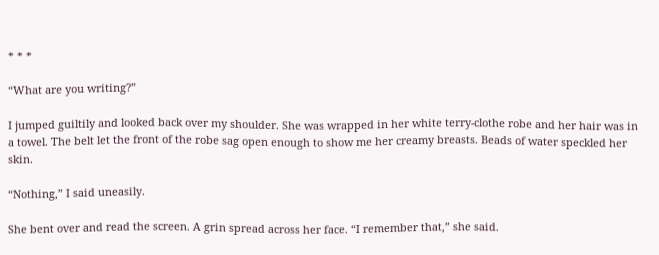* * *

“What are you writing?”

I jumped guiltily and looked back over my shoulder. She was wrapped in her white terry-clothe robe and her hair was in a towel. The belt let the front of the robe sag open enough to show me her creamy breasts. Beads of water speckled her skin.

“Nothing,” I said uneasily.

She bent over and read the screen. A grin spread across her face. “I remember that,” she said.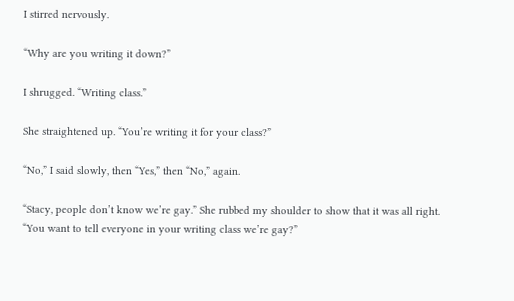I stirred nervously.

“Why are you writing it down?”

I shrugged. “Writing class.”

She straightened up. “You’re writing it for your class?”

“No,” I said slowly, then “Yes,” then “No,” again.

“Stacy, people don’t know we’re gay.” She rubbed my shoulder to show that it was all right. “You want to tell everyone in your writing class we’re gay?”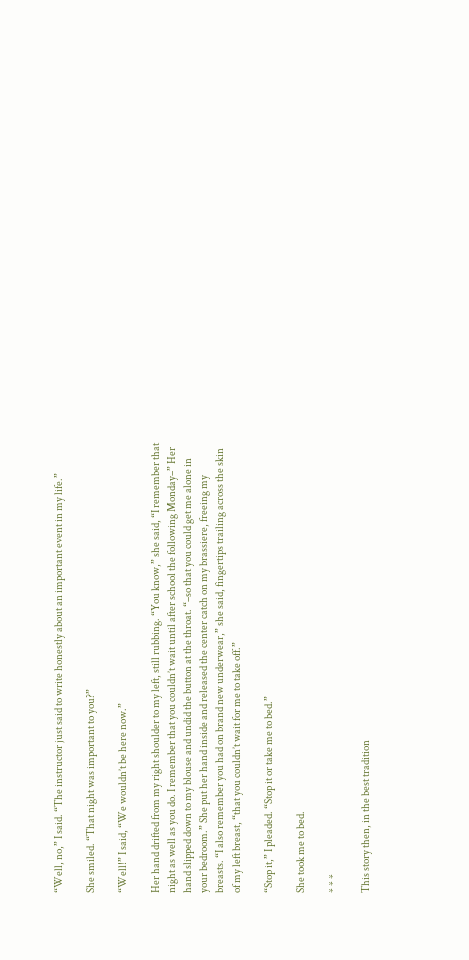“Well, no,” I said. “The instructor just said to write honestly about an important event in my life.”

She smiled. “That night was important to you?”

“Well!” I said, “We wouldn’t be here now.”

Her hand drifted from my right shoulder to my left, still rubbing. “You know,” she said, “I remember that night as well as you do. I remember that you couldn’t wait until after school the following Monday–” Her hand slipped down to my blouse and undid the button at the throat. “–so that you could get me alone in your bedroom.” She put her hand inside and released the center catch on my brassiere, freeing my breasts. “I also remember you had on brand new underwear,” she said, fingertips trailing across the skin of my left breast, “that you couldn’t wait for me to take off.”

“Stop it,” I pleaded. “Stop it or take me to bed.”

She took me to bed.

* * *

This story then, in the best tradition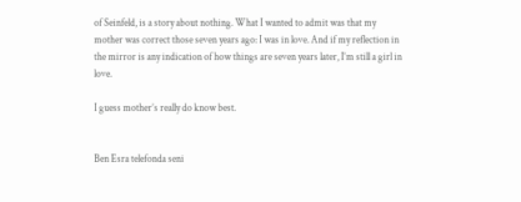of Seinfeld, is a story about nothing. What I wanted to admit was that my mother was correct those seven years ago: I was in love. And if my reflection in the mirror is any indication of how things are seven years later, I’m still a girl in love.

I guess mother’s really do know best.


Ben Esra telefonda seni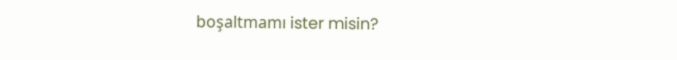boşaltmamı ister misin?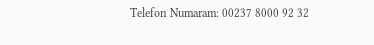Telefon Numaram: 00237 8000 92 32